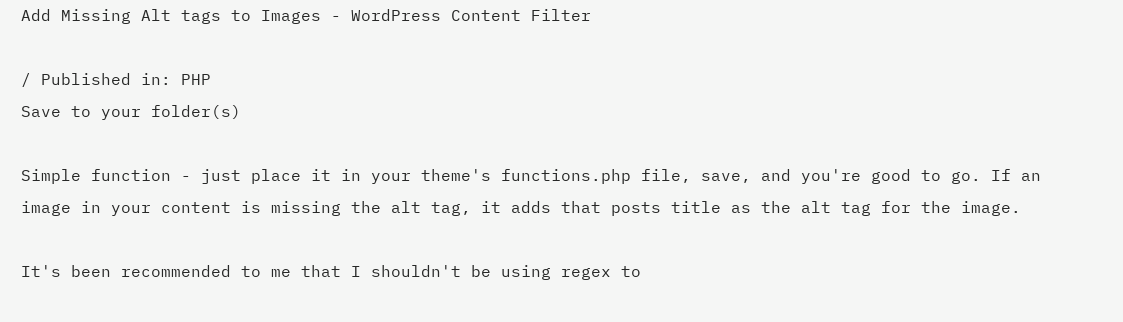Add Missing Alt tags to Images - WordPress Content Filter

/ Published in: PHP
Save to your folder(s)

Simple function - just place it in your theme's functions.php file, save, and you're good to go. If an image in your content is missing the alt tag, it adds that posts title as the alt tag for the image.

It's been recommended to me that I shouldn't be using regex to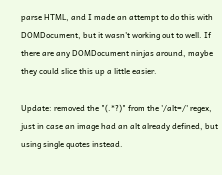parse HTML, and I made an attempt to do this with DOMDocument, but it wasn't working out to well. If there are any DOMDocument ninjas around, maybe they could slice this up a little easier.

Update: removed the "(.*?)" from the '/alt=/' regex, just in case an image had an alt already defined, but using single quotes instead.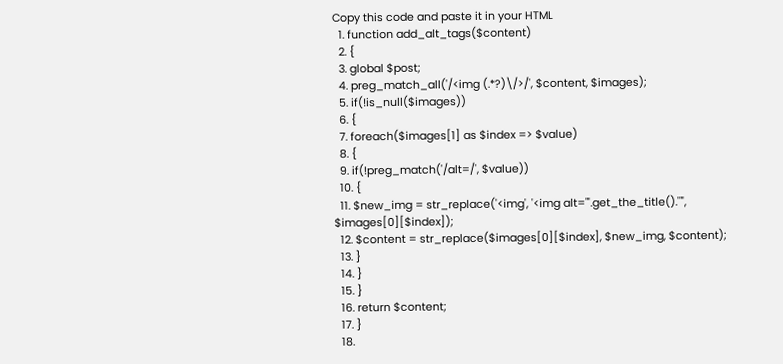Copy this code and paste it in your HTML
  1. function add_alt_tags($content)
  2. {
  3. global $post;
  4. preg_match_all('/<img (.*?)\/>/', $content, $images);
  5. if(!is_null($images))
  6. {
  7. foreach($images[1] as $index => $value)
  8. {
  9. if(!preg_match('/alt=/', $value))
  10. {
  11. $new_img = str_replace('<img', '<img alt="'.get_the_title().'"', $images[0][$index]);
  12. $content = str_replace($images[0][$index], $new_img, $content);
  13. }
  14. }
  15. }
  16. return $content;
  17. }
  18.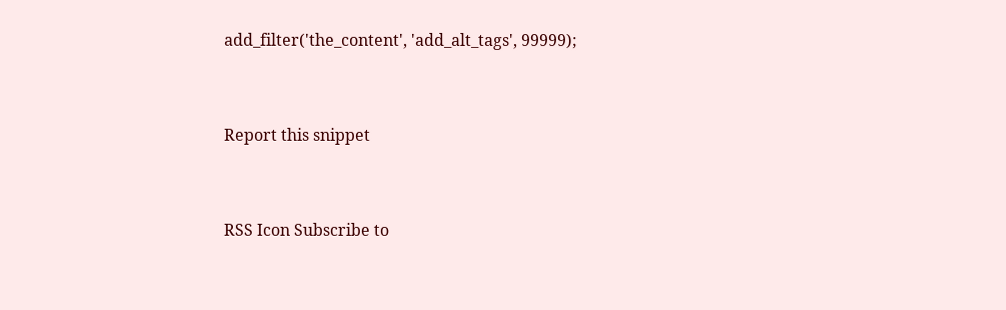add_filter('the_content', 'add_alt_tags', 99999);


Report this snippet


RSS Icon Subscribe to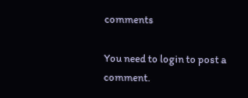comments

You need to login to post a comment.